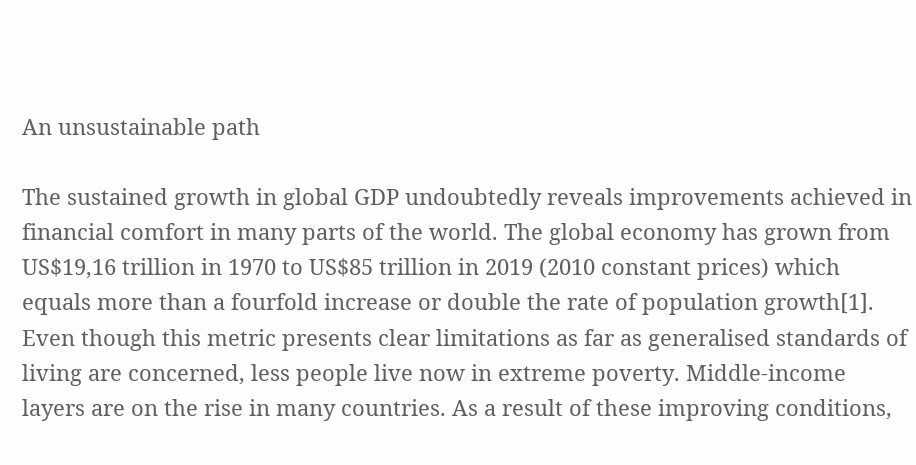An unsustainable path

The sustained growth in global GDP undoubtedly reveals improvements achieved in financial comfort in many parts of the world. The global economy has grown from US$19,16 trillion in 1970 to US$85 trillion in 2019 (2010 constant prices) which equals more than a fourfold increase or double the rate of population growth[1]. Even though this metric presents clear limitations as far as generalised standards of living are concerned, less people live now in extreme poverty. Middle-income layers are on the rise in many countries. As a result of these improving conditions,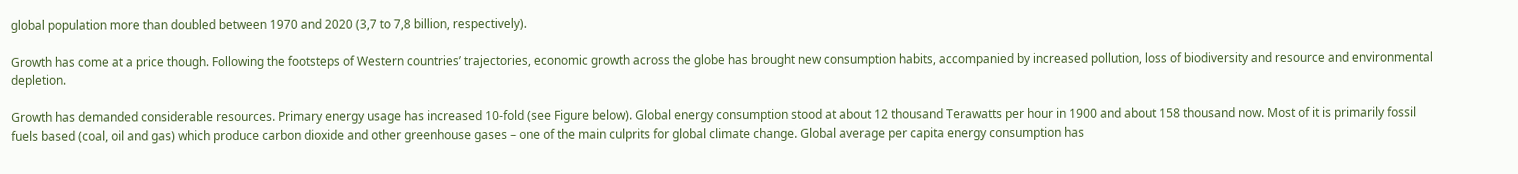global population more than doubled between 1970 and 2020 (3,7 to 7,8 billion, respectively).

Growth has come at a price though. Following the footsteps of Western countries’ trajectories, economic growth across the globe has brought new consumption habits, accompanied by increased pollution, loss of biodiversity and resource and environmental depletion.

Growth has demanded considerable resources. Primary energy usage has increased 10-fold (see Figure below). Global energy consumption stood at about 12 thousand Terawatts per hour in 1900 and about 158 thousand now. Most of it is primarily fossil fuels based (coal, oil and gas) which produce carbon dioxide and other greenhouse gases – one of the main culprits for global climate change. Global average per capita energy consumption has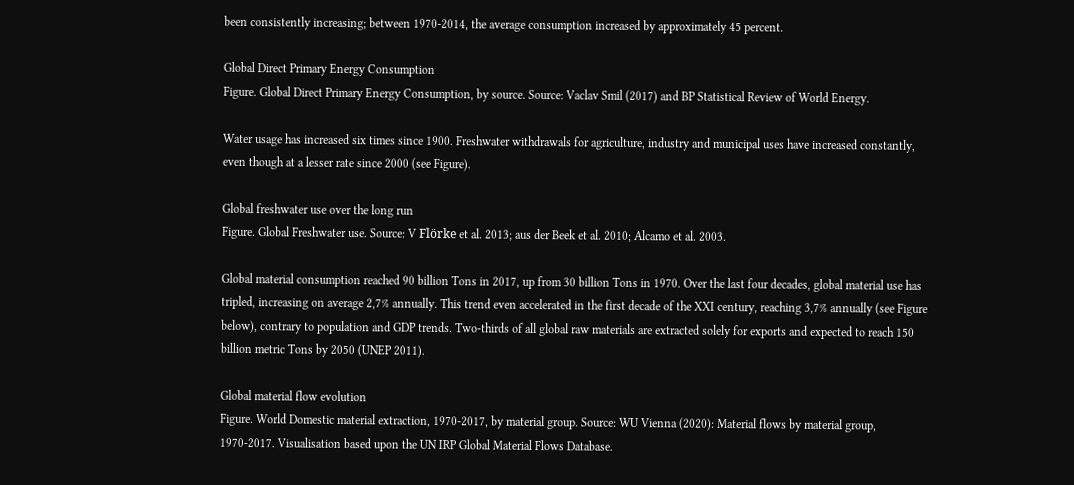been consistently increasing; between 1970-2014, the average consumption increased by approximately 45 percent.

Global Direct Primary Energy Consumption
Figure. Global Direct Primary Energy Consumption, by source. Source: Vaclav Smil (2017) and BP Statistical Review of World Energy.

Water usage has increased six times since 1900. Freshwater withdrawals for agriculture, industry and municipal uses have increased constantly, even though at a lesser rate since 2000 (see Figure).

Global freshwater use over the long run
Figure. Global Freshwater use. Source: V Flörke et al. 2013; aus der Beek et al. 2010; Alcamo et al. 2003.

Global material consumption reached 90 billion Tons in 2017, up from 30 billion Tons in 1970. Over the last four decades, global material use has tripled, increasing on average 2,7% annually. This trend even accelerated in the first decade of the XXI century, reaching 3,7% annually (see Figure below), contrary to population and GDP trends. Two-thirds of all global raw materials are extracted solely for exports and expected to reach 150 billion metric Tons by 2050 (UNEP 2011).

Global material flow evolution
Figure. World Domestic material extraction, 1970-2017, by material group. Source: WU Vienna (2020): Material flows by material group, 1970-2017. Visualisation based upon the UN IRP Global Material Flows Database.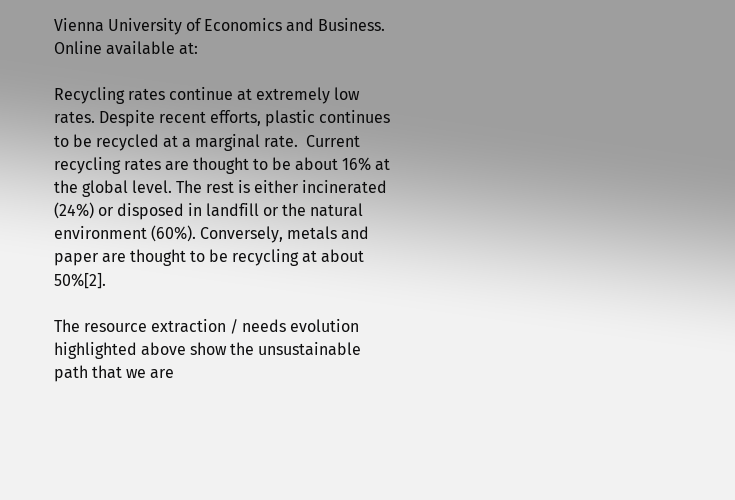Vienna University of Economics and Business. Online available at:

Recycling rates continue at extremely low rates. Despite recent efforts, plastic continues to be recycled at a marginal rate.  Current recycling rates are thought to be about 16% at the global level. The rest is either incinerated (24%) or disposed in landfill or the natural environment (60%). Conversely, metals and paper are thought to be recycling at about 50%[2].

The resource extraction / needs evolution highlighted above show the unsustainable path that we are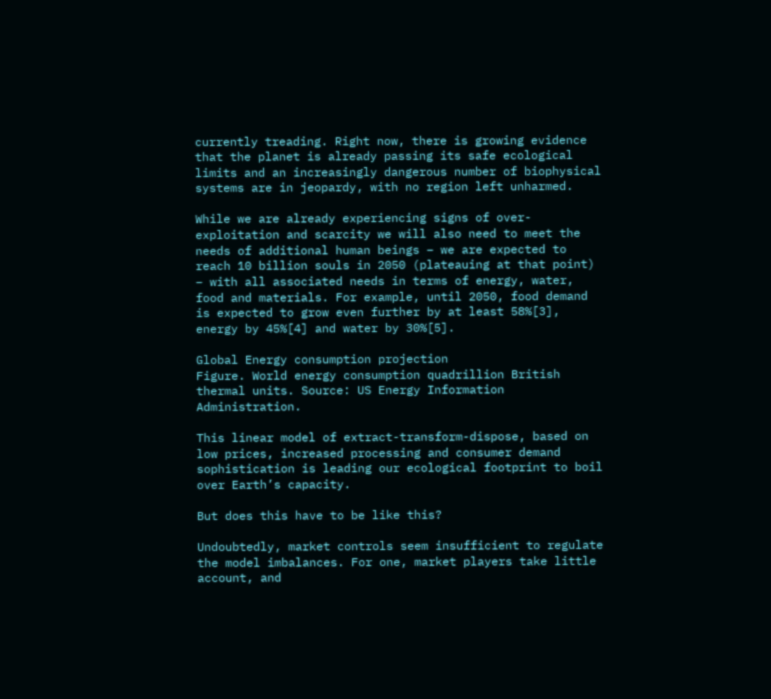currently treading. Right now, there is growing evidence that the planet is already passing its safe ecological limits and an increasingly dangerous number of biophysical systems are in jeopardy, with no region left unharmed.

While we are already experiencing signs of over-exploitation and scarcity we will also need to meet the needs of additional human beings – we are expected to reach 10 billion souls in 2050 (plateauing at that point) – with all associated needs in terms of energy, water, food and materials. For example, until 2050, food demand is expected to grow even further by at least 58%[3], energy by 45%[4] and water by 30%[5].

Global Energy consumption projection
Figure. World energy consumption quadrillion British thermal units. Source: US Energy Information Administration.

This linear model of extract-transform-dispose, based on low prices, increased processing and consumer demand sophistication is leading our ecological footprint to boil over Earth’s capacity.

But does this have to be like this?

Undoubtedly, market controls seem insufficient to regulate the model imbalances. For one, market players take little account, and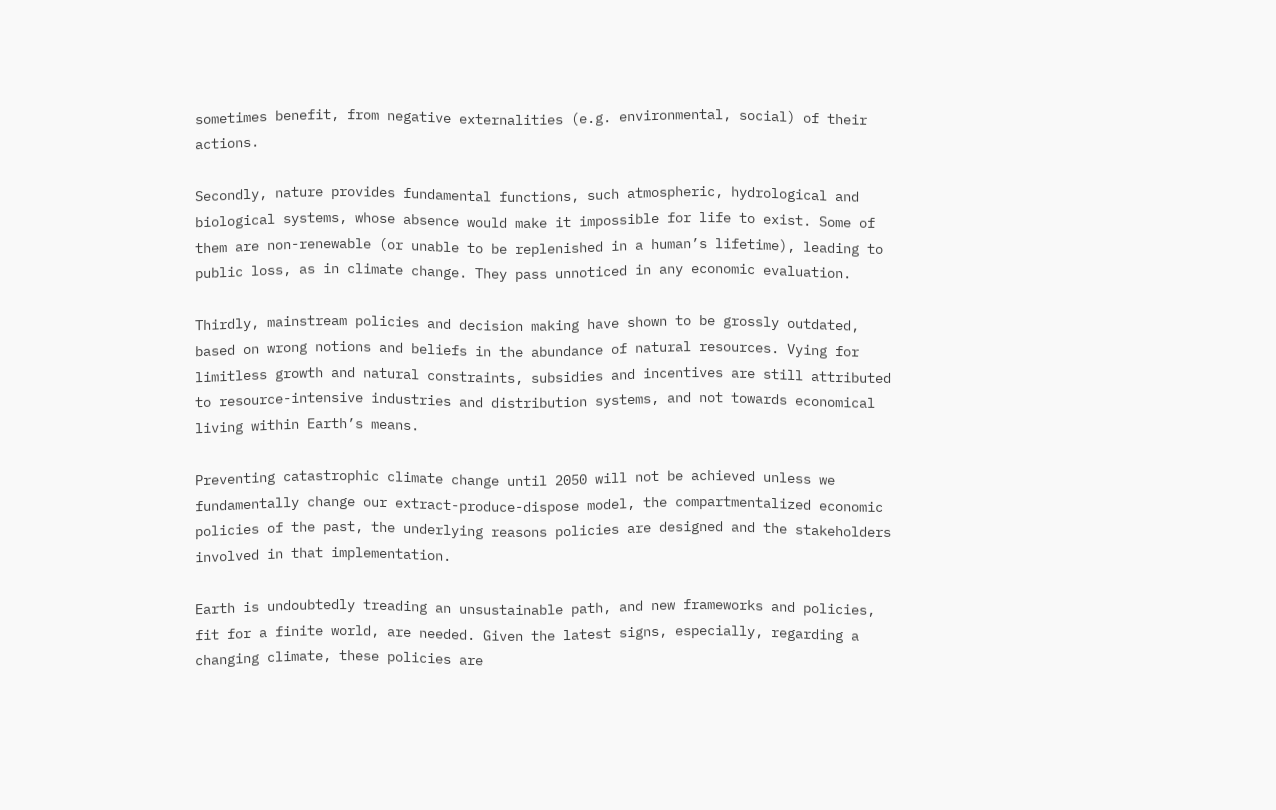sometimes benefit, from negative externalities (e.g. environmental, social) of their actions.

Secondly, nature provides fundamental functions, such atmospheric, hydrological and biological systems, whose absence would make it impossible for life to exist. Some of them are non-renewable (or unable to be replenished in a human’s lifetime), leading to public loss, as in climate change. They pass unnoticed in any economic evaluation.

Thirdly, mainstream policies and decision making have shown to be grossly outdated, based on wrong notions and beliefs in the abundance of natural resources. Vying for limitless growth and natural constraints, subsidies and incentives are still attributed to resource-intensive industries and distribution systems, and not towards economical living within Earth’s means.

Preventing catastrophic climate change until 2050 will not be achieved unless we fundamentally change our extract-produce-dispose model, the compartmentalized economic policies of the past, the underlying reasons policies are designed and the stakeholders involved in that implementation.

Earth is undoubtedly treading an unsustainable path, and new frameworks and policies, fit for a finite world, are needed. Given the latest signs, especially, regarding a changing climate, these policies are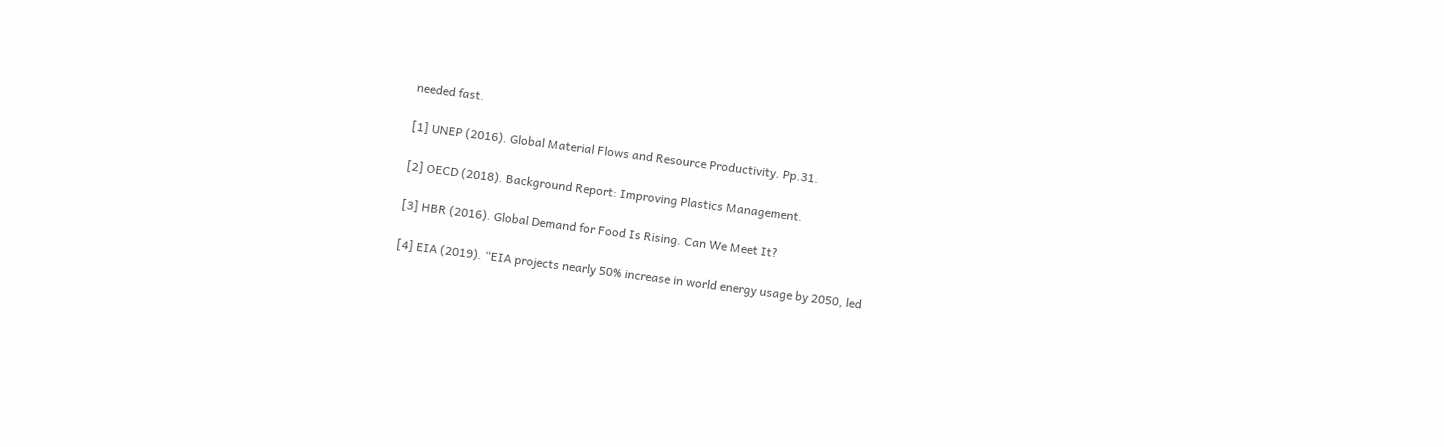needed fast.

[1] UNEP (2016). Global Material Flows and Resource Productivity. Pp.31.

[2] OECD (2018). Background Report: Improving Plastics Management.

[3] HBR (2016). Global Demand for Food Is Rising. Can We Meet It?

[4] EIA (2019). “EIA projects nearly 50% increase in world energy usage by 2050, led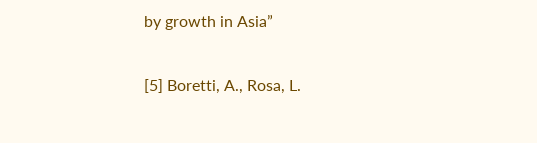by growth in Asia”

[5] Boretti, A., Rosa, L.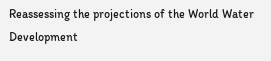Reassessing the projections of the World Water Development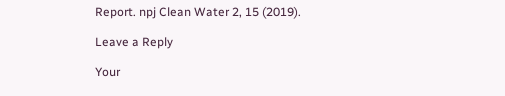Report. npj Clean Water 2, 15 (2019).

Leave a Reply

Your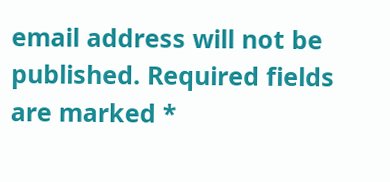email address will not be published. Required fields are marked *